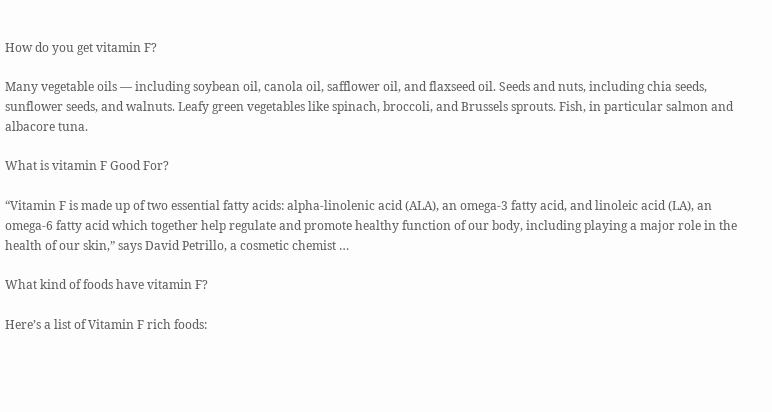How do you get vitamin F?

Many vegetable oils — including soybean oil, canola oil, safflower oil, and flaxseed oil. Seeds and nuts, including chia seeds, sunflower seeds, and walnuts. Leafy green vegetables like spinach, broccoli, and Brussels sprouts. Fish, in particular salmon and albacore tuna.

What is vitamin F Good For?

“Vitamin F is made up of two essential fatty acids: alpha-linolenic acid (ALA), an omega-3 fatty acid, and linoleic acid (LA), an omega-6 fatty acid which together help regulate and promote healthy function of our body, including playing a major role in the health of our skin,” says David Petrillo, a cosmetic chemist …

What kind of foods have vitamin F?

Here’s a list of Vitamin F rich foods: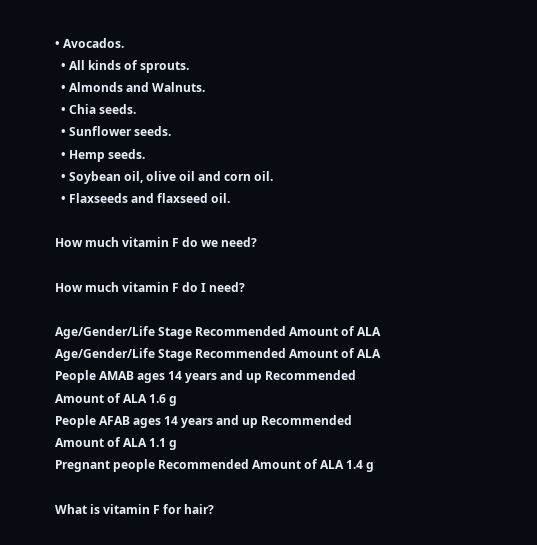• Avocados.
  • All kinds of sprouts.
  • Almonds and Walnuts.
  • Chia seeds.
  • Sunflower seeds.
  • Hemp seeds.
  • Soybean oil, olive oil and corn oil.
  • Flaxseeds and flaxseed oil.

How much vitamin F do we need?

How much vitamin F do I need?

Age/Gender/Life Stage Recommended Amount of ALA
Age/Gender/Life Stage Recommended Amount of ALA
People AMAB ages 14 years and up Recommended Amount of ALA 1.6 g
People AFAB ages 14 years and up Recommended Amount of ALA 1.1 g
Pregnant people Recommended Amount of ALA 1.4 g

What is vitamin F for hair?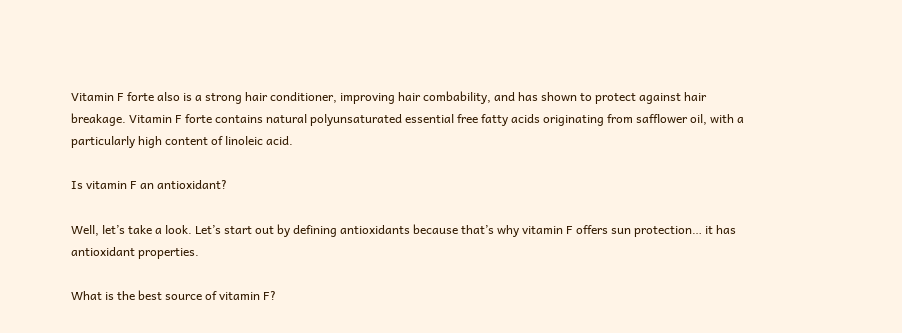Vitamin F forte also is a strong hair conditioner, improving hair combability, and has shown to protect against hair breakage. Vitamin F forte contains natural polyunsaturated essential free fatty acids originating from safflower oil, with a particularly high content of linoleic acid.

Is vitamin F an antioxidant?

Well, let’s take a look. Let’s start out by defining antioxidants because that’s why vitamin F offers sun protection… it has antioxidant properties.

What is the best source of vitamin F?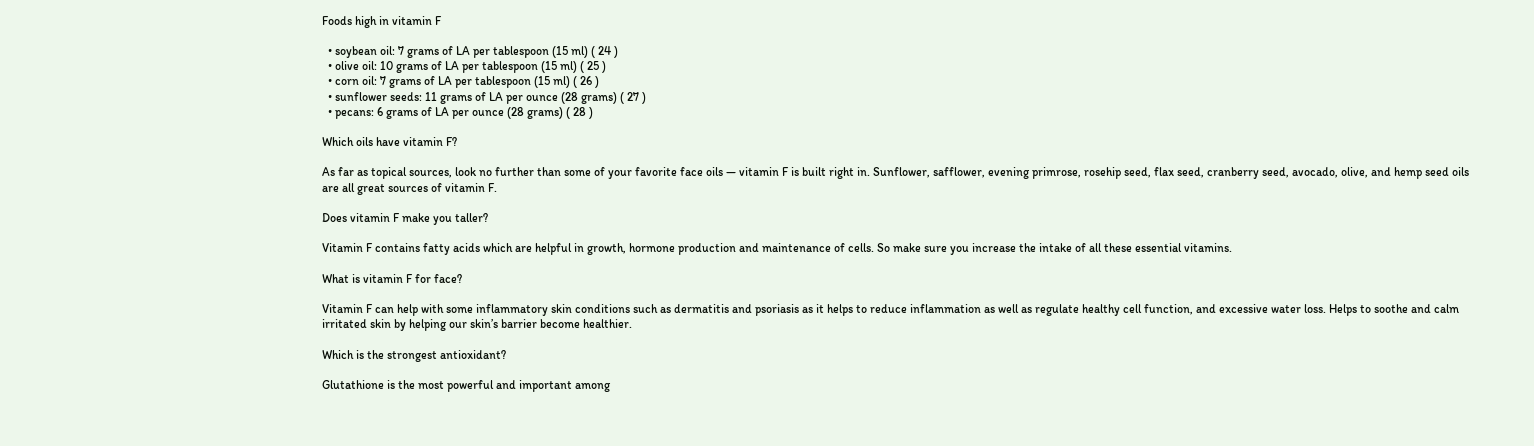Foods high in vitamin F

  • soybean oil: 7 grams of LA per tablespoon (15 ml) ( 24 )
  • olive oil: 10 grams of LA per tablespoon (15 ml) ( 25 )
  • corn oil: 7 grams of LA per tablespoon (15 ml) ( 26 )
  • sunflower seeds: 11 grams of LA per ounce (28 grams) ( 27 )
  • pecans: 6 grams of LA per ounce (28 grams) ( 28 )

Which oils have vitamin F?

As far as topical sources, look no further than some of your favorite face oils — vitamin F is built right in. Sunflower, safflower, evening primrose, rosehip seed, flax seed, cranberry seed, avocado, olive, and hemp seed oils are all great sources of vitamin F.

Does vitamin F make you taller?

Vitamin F contains fatty acids which are helpful in growth, hormone production and maintenance of cells. So make sure you increase the intake of all these essential vitamins.

What is vitamin F for face?

Vitamin F can help with some inflammatory skin conditions such as dermatitis and psoriasis as it helps to reduce inflammation as well as regulate healthy cell function, and excessive water loss. Helps to soothe and calm irritated skin by helping our skin’s barrier become healthier.

Which is the strongest antioxidant?

Glutathione is the most powerful and important among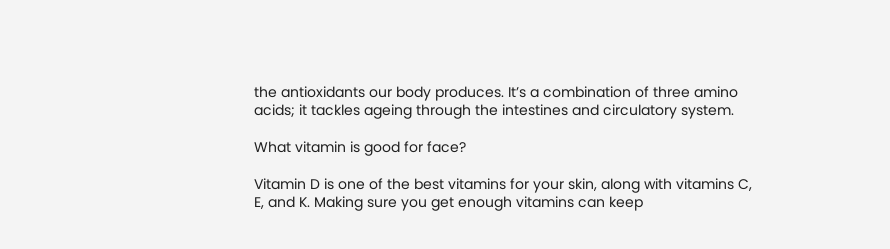the antioxidants our body produces. It’s a combination of three amino acids; it tackles ageing through the intestines and circulatory system.

What vitamin is good for face?

Vitamin D is one of the best vitamins for your skin, along with vitamins C, E, and K. Making sure you get enough vitamins can keep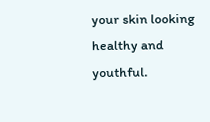your skin looking healthy and youthful.